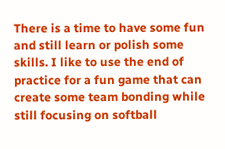There is a time to have some fun and still learn or polish some skills. I like to use the end of practice for a fun game that can create some team bonding while still focusing on softball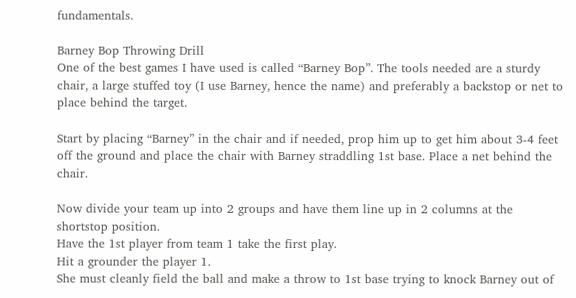fundamentals.

Barney Bop Throwing Drill
One of the best games I have used is called “Barney Bop”. The tools needed are a sturdy chair, a large stuffed toy (I use Barney, hence the name) and preferably a backstop or net to place behind the target.

Start by placing “Barney” in the chair and if needed, prop him up to get him about 3-4 feet off the ground and place the chair with Barney straddling 1st base. Place a net behind the chair.

Now divide your team up into 2 groups and have them line up in 2 columns at the shortstop position.
Have the 1st player from team 1 take the first play.
Hit a grounder the player 1.
She must cleanly field the ball and make a throw to 1st base trying to knock Barney out of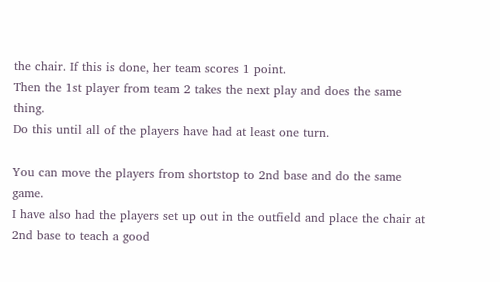the chair. If this is done, her team scores 1 point.
Then the 1st player from team 2 takes the next play and does the same thing.
Do this until all of the players have had at least one turn.

You can move the players from shortstop to 2nd base and do the same game.
I have also had the players set up out in the outfield and place the chair at 2nd base to teach a good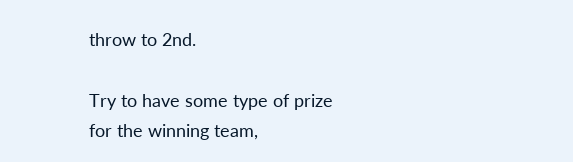throw to 2nd.

Try to have some type of prize for the winning team,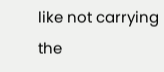like not carrying the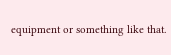equipment or something like that.